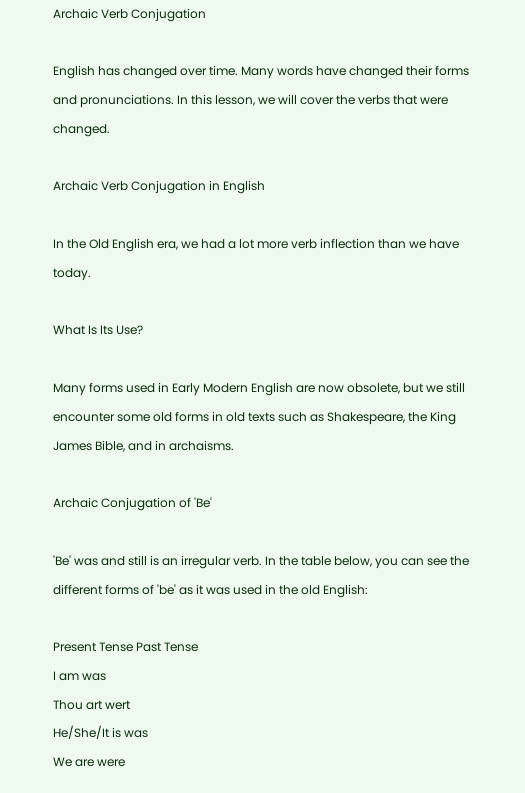Archaic Verb Conjugation

English has changed over time. Many words have changed their forms and pronunciations. In this lesson, we will cover the verbs that were changed.

Archaic Verb Conjugation in English

In the Old English era, we had a lot more verb inflection than we have today.

What Is Its Use?

Many forms used in Early Modern English are now obsolete, but we still encounter some old forms in old texts such as Shakespeare, the King James Bible, and in archaisms.

Archaic Conjugation of 'Be'

'Be' was and still is an irregular verb. In the table below, you can see the different forms of 'be' as it was used in the old English:

Present Tense Past Tense
I am was
Thou art wert
He/She/It is was
We are were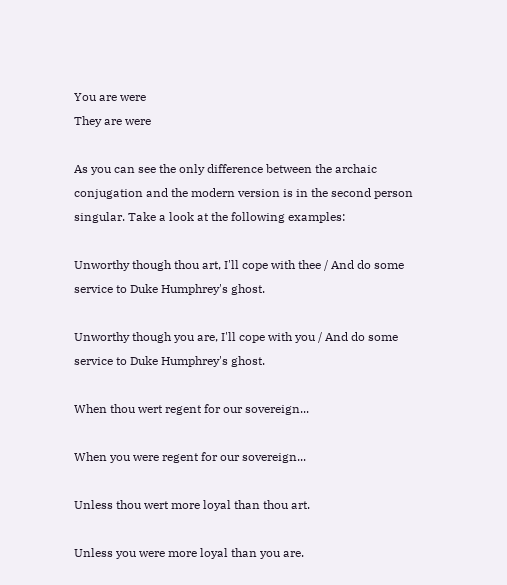You are were
They are were

As you can see the only difference between the archaic conjugation and the modern version is in the second person singular. Take a look at the following examples:

Unworthy though thou art, I'll cope with thee / And do some service to Duke Humphrey's ghost.

Unworthy though you are, I'll cope with you / And do some service to Duke Humphrey's ghost.

When thou wert regent for our sovereign...

When you were regent for our sovereign...

Unless thou wert more loyal than thou art.

Unless you were more loyal than you are.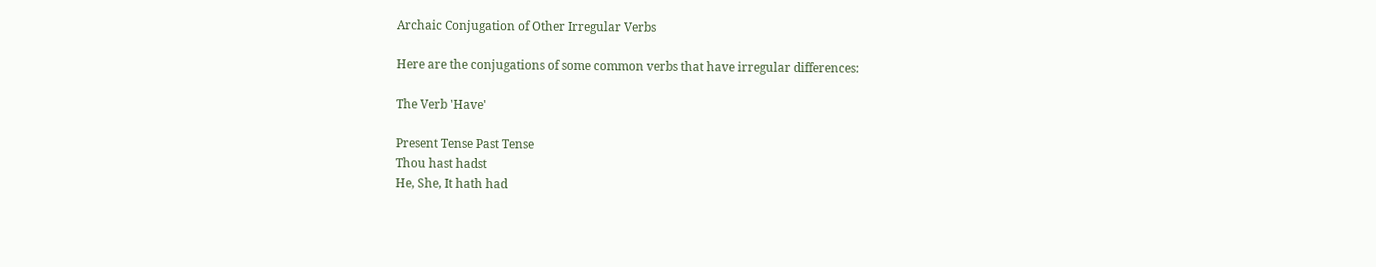Archaic Conjugation of Other Irregular Verbs

Here are the conjugations of some common verbs that have irregular differences:

The Verb 'Have'

Present Tense Past Tense
Thou hast hadst
He, She, It hath had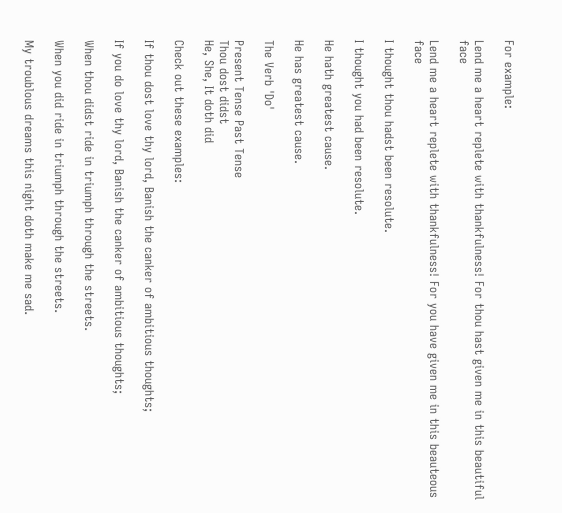For example:

Lend me a heart replete with thankfulness! For thou hast given me in this beautiful face

Lend me a heart replete with thankfulness! For you have given me in this beauteous face

I thought thou hadst been resolute.

I thought you had been resolute.

He hath greatest cause.

He has greatest cause.

The Verb 'Do'

Present Tense Past Tense
Thou dost didst
He, She, It doth did

Check out these examples:

If thou dost love thy lord, Banish the canker of ambitious thoughts;

If you do love thy lord, Banish the canker of ambitious thoughts;

When thou didst ride in triumph through the streets.

When you did ride in triumph through the streets.

My troublous dreams this night doth make me sad.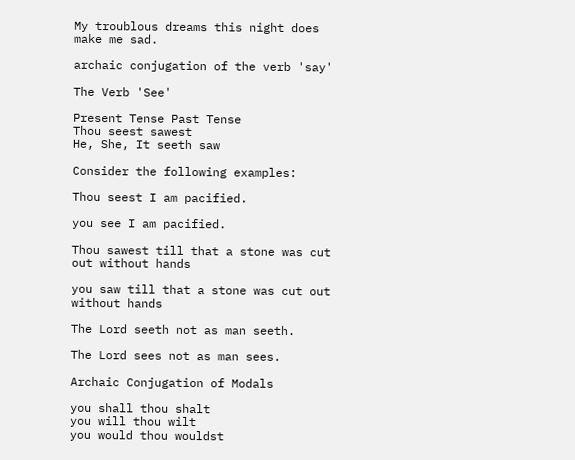My troublous dreams this night does make me sad.

archaic conjugation of the verb 'say'

The Verb 'See'

Present Tense Past Tense
Thou seest sawest
He, She, It seeth saw

Consider the following examples:

Thou seest I am pacified.

you see I am pacified.

Thou sawest till that a stone was cut out without hands

you saw till that a stone was cut out without hands

The Lord seeth not as man seeth.

The Lord sees not as man sees.

Archaic Conjugation of Modals

you shall thou shalt
you will thou wilt
you would thou wouldst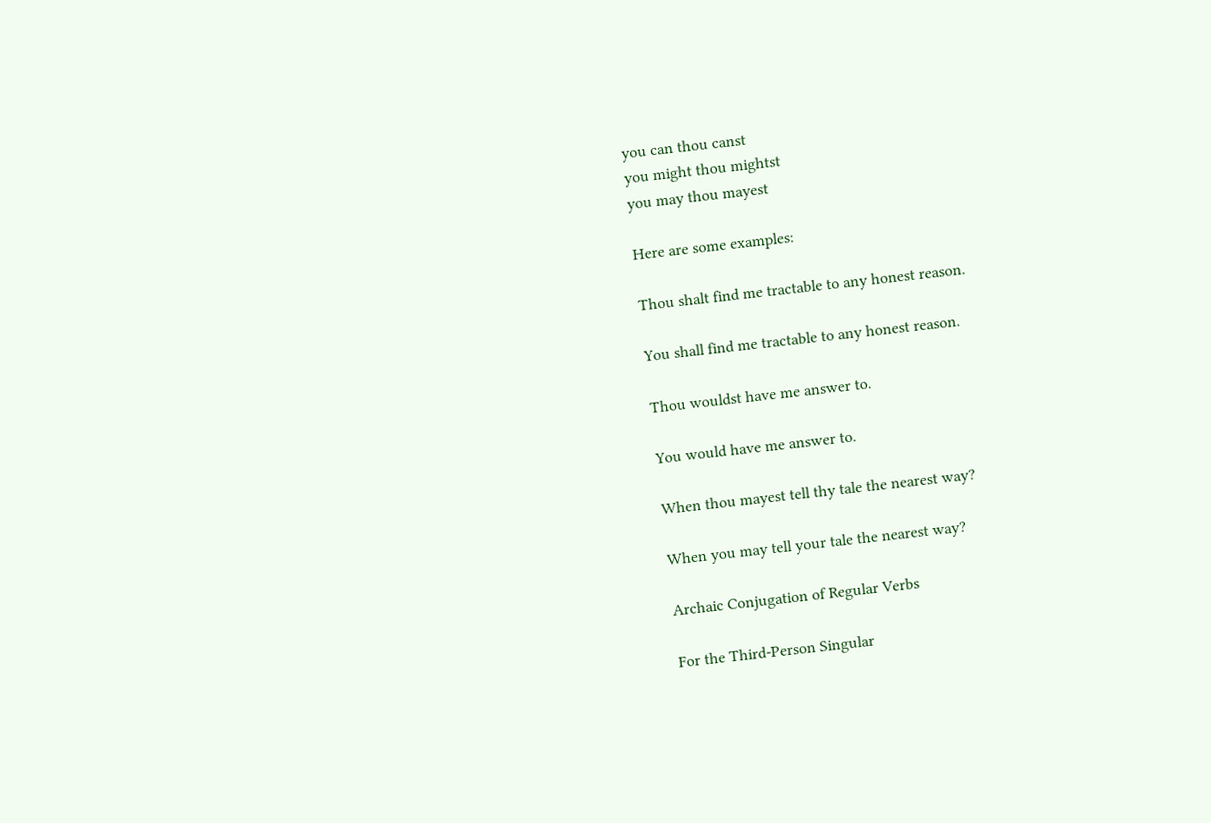you can thou canst
you might thou mightst
you may thou mayest

Here are some examples:

Thou shalt find me tractable to any honest reason.

You shall find me tractable to any honest reason.

Thou wouldst have me answer to.

You would have me answer to.

When thou mayest tell thy tale the nearest way?

When you may tell your tale the nearest way?

Archaic Conjugation of Regular Verbs

For the Third-Person Singular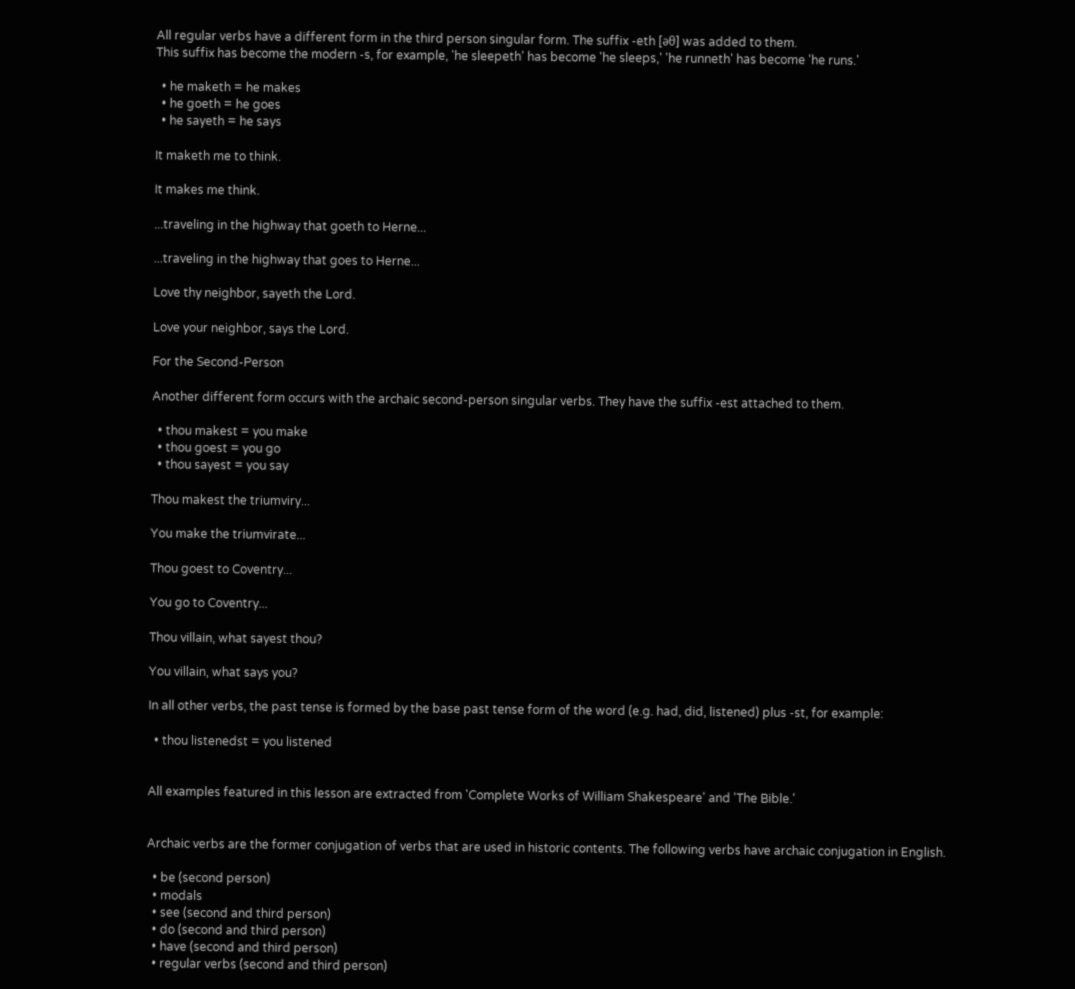All regular verbs have a different form in the third person singular form. The suffix -eth [əθ] was added to them.
This suffix has become the modern -s, for example, 'he sleepeth' has become 'he sleeps,' 'he runneth' has become 'he runs.'

  • he maketh = he makes
  • he goeth = he goes
  • he sayeth = he says

It maketh me to think.

It makes me think.

...traveling in the highway that goeth to Herne...

...traveling in the highway that goes to Herne...

Love thy neighbor, sayeth the Lord.

Love your neighbor, says the Lord.

For the Second-Person

Another different form occurs with the archaic second-person singular verbs. They have the suffix -est attached to them.

  • thou makest = you make
  • thou goest = you go
  • thou sayest = you say

Thou makest the triumviry...

You make the triumvirate...

Thou goest to Coventry...

You go to Coventry...

Thou villain, what sayest thou?

You villain, what says you?

In all other verbs, the past tense is formed by the base past tense form of the word (e.g. had, did, listened) plus -st, for example:

  • thou listenedst = you listened


All examples featured in this lesson are extracted from 'Complete Works of William Shakespeare' and 'The Bible.'


Archaic verbs are the former conjugation of verbs that are used in historic contents. The following verbs have archaic conjugation in English.

  • be (second person)
  • modals
  • see (second and third person)
  • do (second and third person)
  • have (second and third person)
  • regular verbs (second and third person)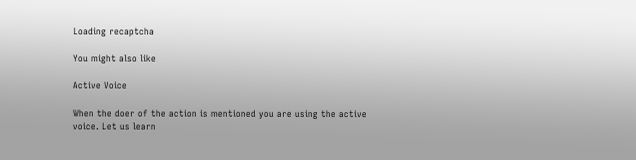Loading recaptcha

You might also like

Active Voice

When the doer of the action is mentioned you are using the active voice. Let us learn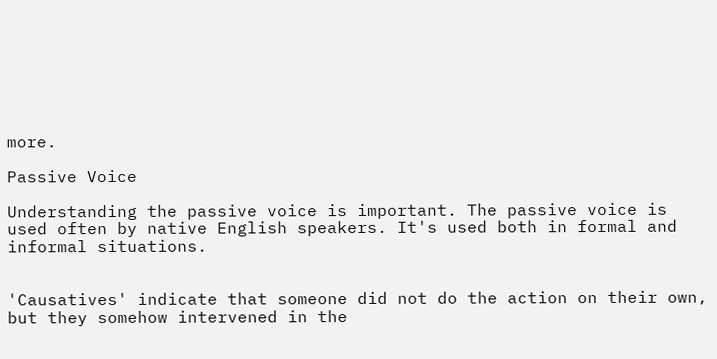more.

Passive Voice

Understanding the passive voice is important. The passive voice is used often by native English speakers. It's used both in formal and informal situations.


'Causatives' indicate that someone did not do the action on their own, but they somehow intervened in the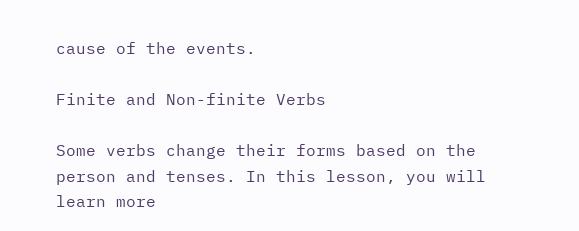cause of the events.

Finite and Non-finite Verbs

Some verbs change their forms based on the person and tenses. In this lesson, you will learn more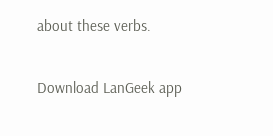about these verbs.

Download LanGeek app